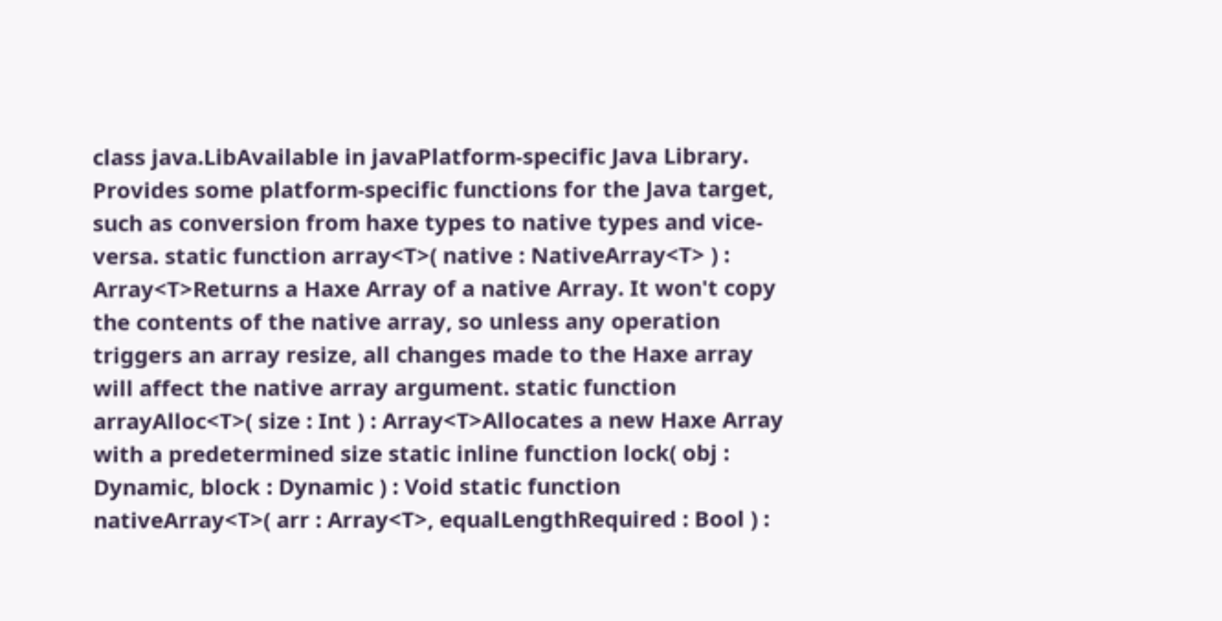class java.LibAvailable in javaPlatform-specific Java Library. Provides some platform-specific functions for the Java target, such as conversion from haxe types to native types and vice-versa. static function array<T>( native : NativeArray<T> ) : Array<T>Returns a Haxe Array of a native Array. It won't copy the contents of the native array, so unless any operation triggers an array resize, all changes made to the Haxe array will affect the native array argument. static function arrayAlloc<T>( size : Int ) : Array<T>Allocates a new Haxe Array with a predetermined size static inline function lock( obj : Dynamic, block : Dynamic ) : Void static function nativeArray<T>( arr : Array<T>, equalLengthRequired : Bool ) :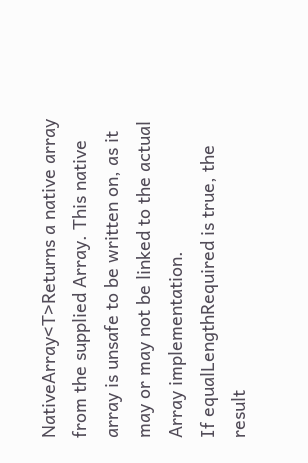NativeArray<T>Returns a native array from the supplied Array. This native array is unsafe to be written on, as it may or may not be linked to the actual Array implementation.
If equalLengthRequired is true, the result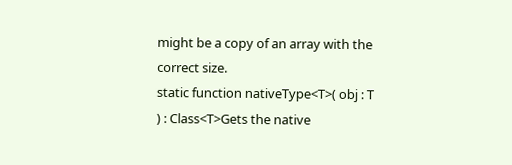might be a copy of an array with the correct size.
static function nativeType<T>( obj : T ) : Class<T>Gets the native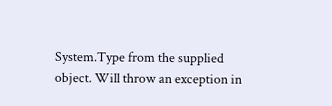System.Type from the supplied object. Will throw an exception in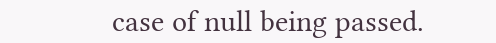case of null being passed.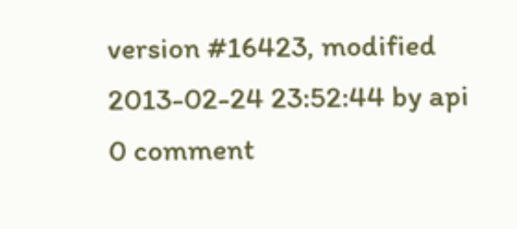version #16423, modified 2013-02-24 23:52:44 by api
0 comment